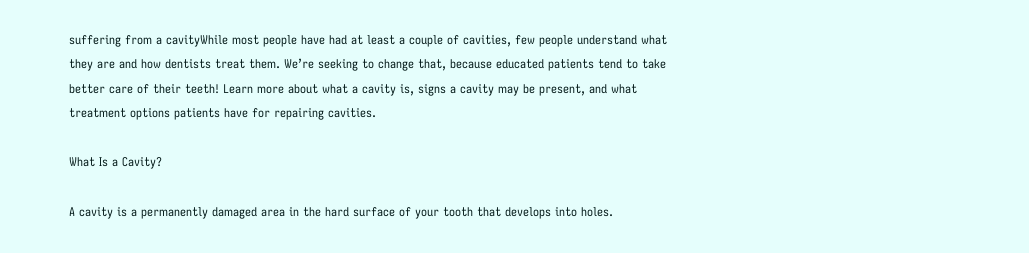suffering from a cavityWhile most people have had at least a couple of cavities, few people understand what they are and how dentists treat them. We’re seeking to change that, because educated patients tend to take better care of their teeth! Learn more about what a cavity is, signs a cavity may be present, and what treatment options patients have for repairing cavities.

What Is a Cavity?

A cavity is a permanently damaged area in the hard surface of your tooth that develops into holes.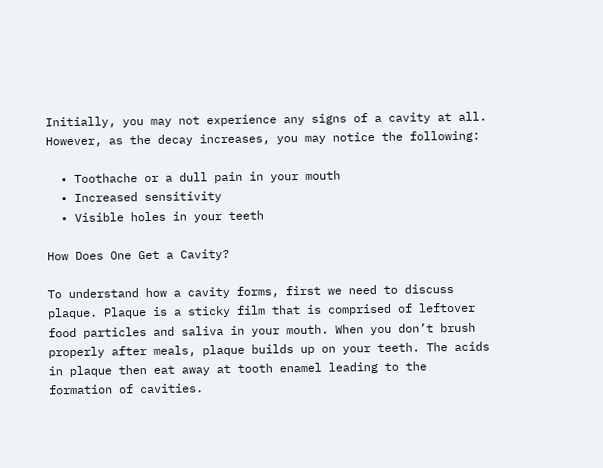Initially, you may not experience any signs of a cavity at all. However, as the decay increases, you may notice the following:

  • Toothache or a dull pain in your mouth
  • Increased sensitivity
  • Visible holes in your teeth

How Does One Get a Cavity?

To understand how a cavity forms, first we need to discuss plaque. Plaque is a sticky film that is comprised of leftover food particles and saliva in your mouth. When you don’t brush properly after meals, plaque builds up on your teeth. The acids in plaque then eat away at tooth enamel leading to the formation of cavities.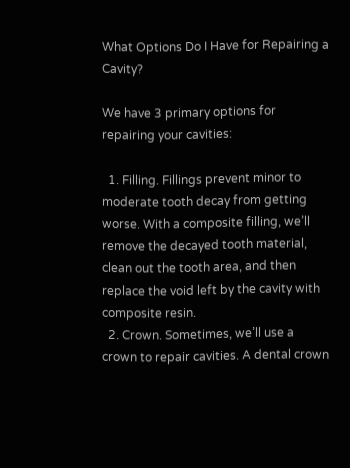What Options Do I Have for Repairing a Cavity?

We have 3 primary options for repairing your cavities:

  1. Filling. Fillings prevent minor to moderate tooth decay from getting worse. With a composite filling, we’ll remove the decayed tooth material, clean out the tooth area, and then replace the void left by the cavity with composite resin.
  2. Crown. Sometimes, we’ll use a crown to repair cavities. A dental crown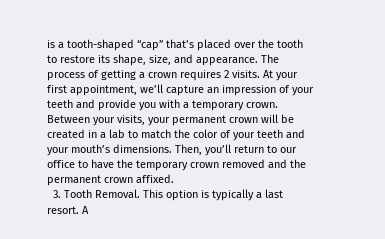is a tooth-shaped “cap” that’s placed over the tooth to restore its shape, size, and appearance. The process of getting a crown requires 2 visits. At your first appointment, we’ll capture an impression of your teeth and provide you with a temporary crown. Between your visits, your permanent crown will be created in a lab to match the color of your teeth and your mouth’s dimensions. Then, you’ll return to our office to have the temporary crown removed and the permanent crown affixed.
  3. Tooth Removal. This option is typically a last resort. A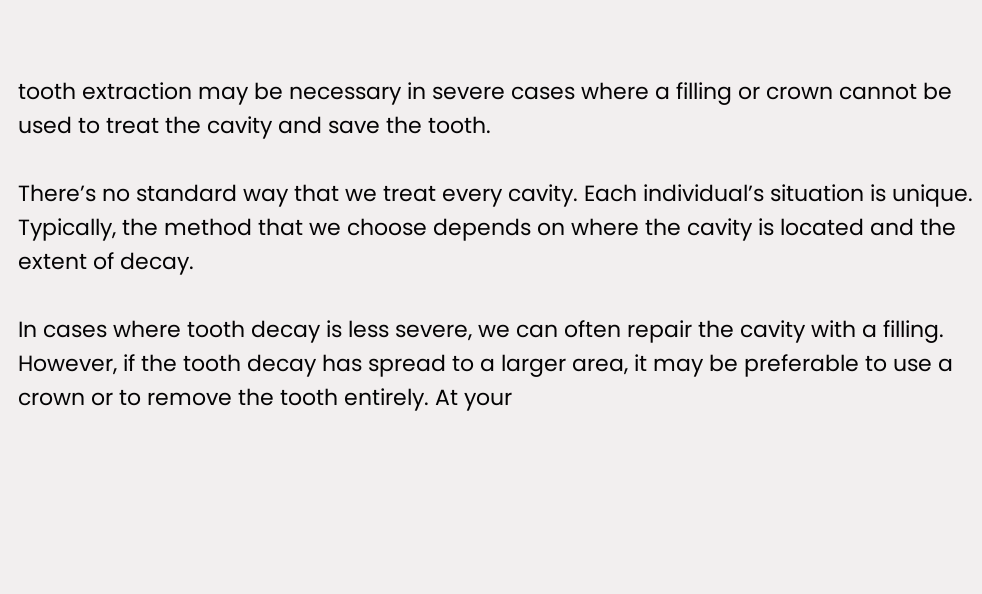tooth extraction may be necessary in severe cases where a filling or crown cannot be used to treat the cavity and save the tooth.

There’s no standard way that we treat every cavity. Each individual’s situation is unique. Typically, the method that we choose depends on where the cavity is located and the extent of decay.

In cases where tooth decay is less severe, we can often repair the cavity with a filling. However, if the tooth decay has spread to a larger area, it may be preferable to use a crown or to remove the tooth entirely. At your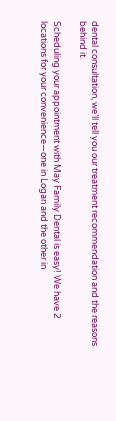dental consultation, we’ll tell you our treatment recommendation and the reasons behind it.

Scheduling your appointment with May Family Dental is easy! We have 2 locations for your convenience—one in Logan and the other in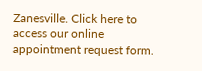Zanesville. Click here to access our online appointment request form.